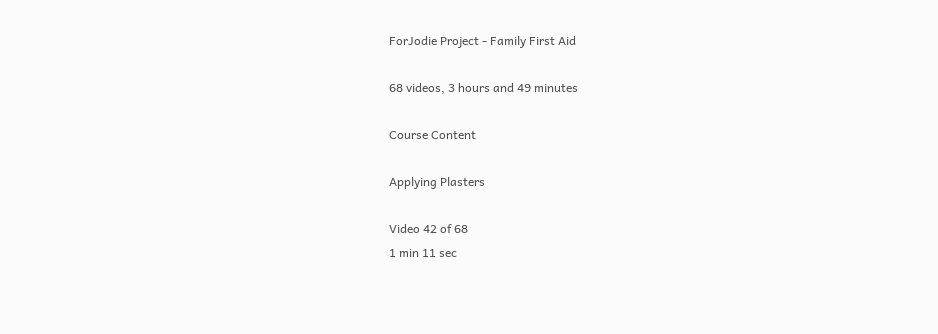ForJodie Project - Family First Aid

68 videos, 3 hours and 49 minutes

Course Content

Applying Plasters

Video 42 of 68
1 min 11 sec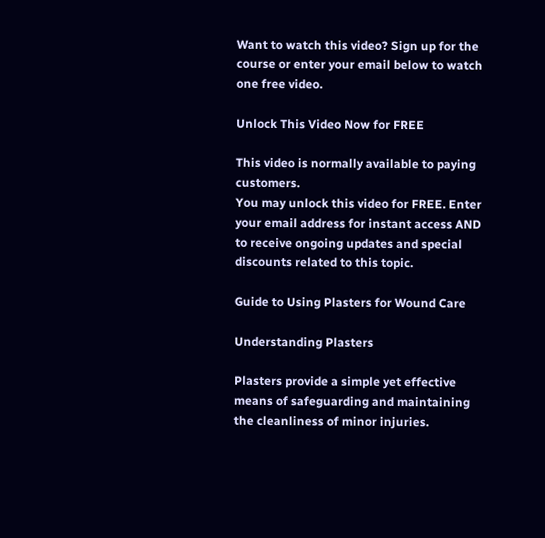Want to watch this video? Sign up for the course or enter your email below to watch one free video.

Unlock This Video Now for FREE

This video is normally available to paying customers.
You may unlock this video for FREE. Enter your email address for instant access AND to receive ongoing updates and special discounts related to this topic.

Guide to Using Plasters for Wound Care

Understanding Plasters

Plasters provide a simple yet effective means of safeguarding and maintaining the cleanliness of minor injuries.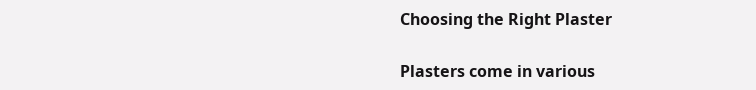Choosing the Right Plaster

Plasters come in various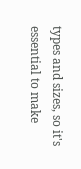types and sizes, so it's essential to make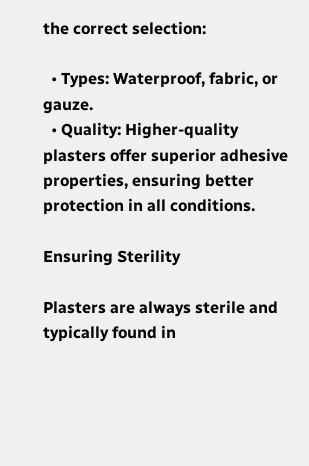the correct selection:

  • Types: Waterproof, fabric, or gauze.
  • Quality: Higher-quality plasters offer superior adhesive properties, ensuring better protection in all conditions.

Ensuring Sterility

Plasters are always sterile and typically found in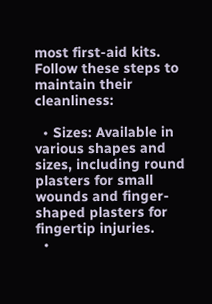most first-aid kits. Follow these steps to maintain their cleanliness:

  • Sizes: Available in various shapes and sizes, including round plasters for small wounds and finger-shaped plasters for fingertip injuries.
  •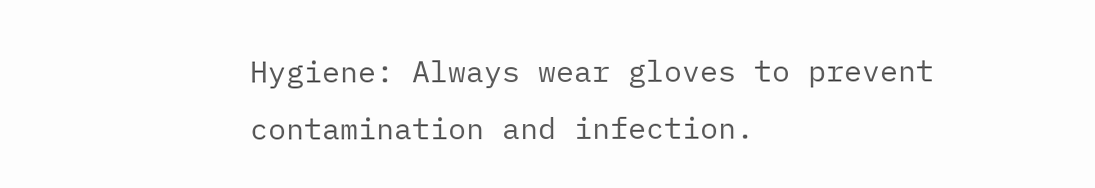Hygiene: Always wear gloves to prevent contamination and infection.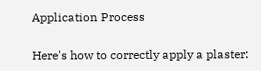Application Process

Here's how to correctly apply a plaster: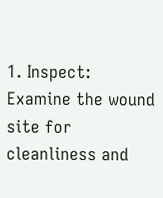1. Inspect: Examine the wound site for cleanliness and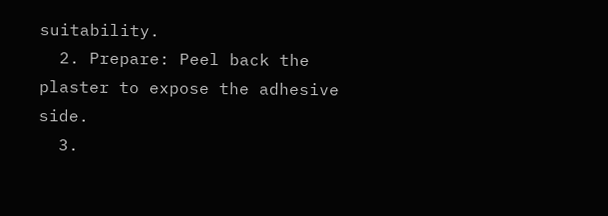suitability.
  2. Prepare: Peel back the plaster to expose the adhesive side.
  3.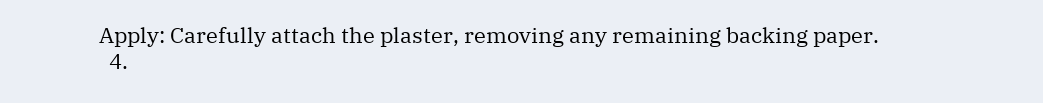Apply: Carefully attach the plaster, removing any remaining backing paper.
  4.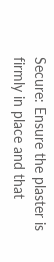Secure: Ensure the plaster is firmly in place and that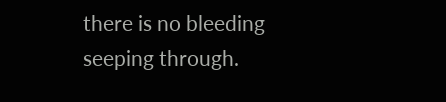there is no bleeding seeping through.